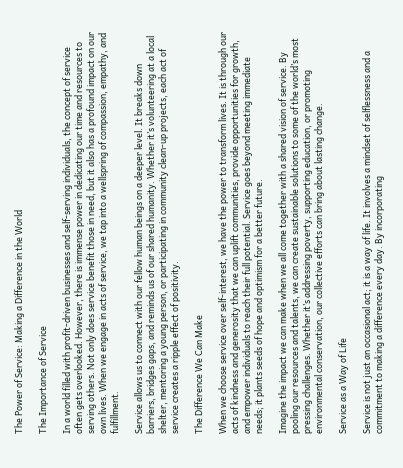The Power of Service: Making a Difference in the World

The Importance of Service

In a world filled with profit-driven businesses and self-serving individuals, the concept of service often gets overlooked. However, there is immense power in dedicating our time and resources to serving others. Not only does service benefit those in need, but it also has a profound impact on our own lives. When we engage in acts of service, we tap into a wellspring of compassion, empathy, and fulfillment.

Service allows us to connect with our fellow human beings on a deeper level. It breaks down barriers, bridges gaps, and reminds us of our shared humanity. Whether it’s volunteering at a local shelter, mentoring a young person, or participating in community clean-up projects, each act of service creates a ripple effect of positivity.

The Difference We Can Make

When we choose service over self-interest, we have the power to transform lives. It is through our acts of kindness and generosity that we can uplift communities, provide opportunities for growth, and empower individuals to reach their full potential. Service goes beyond meeting immediate needs; it plants seeds of hope and optimism for a better future.

Imagine the impact we can make when we all come together with a shared vision of service. By pooling our resources and talents, we can create sustainable solutions to some of the world’s most pressing challenges. Whether it’s addressing poverty, supporting education, or promoting environmental conservation, our collective efforts can bring about lasting change.

Service as a Way of Life

Service is not just an occasional act; it is a way of life. It involves a mindset of selflessness and a commitment to making a difference every day. By incorporating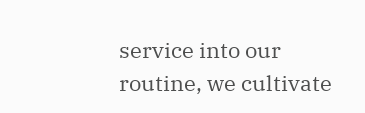service into our routine, we cultivate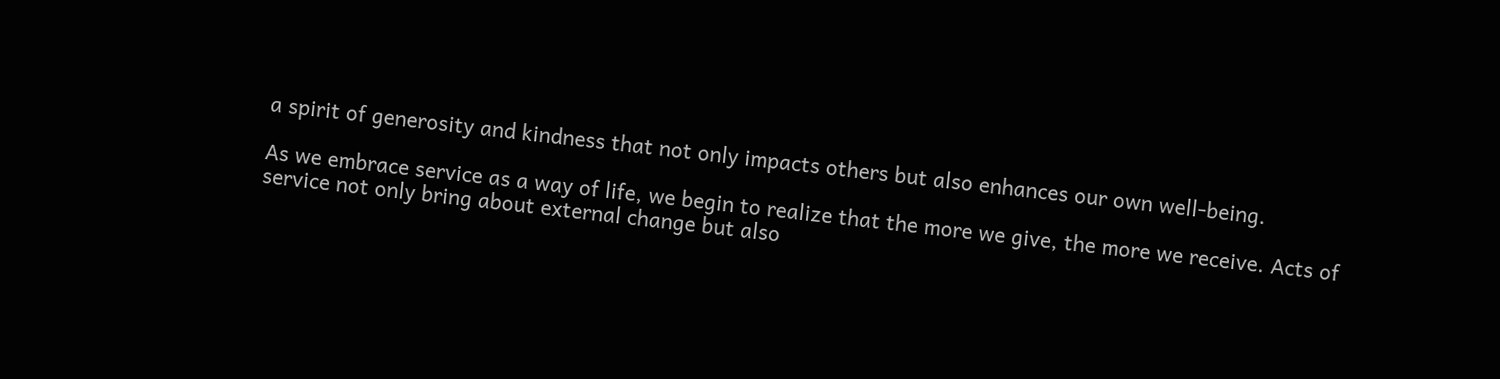a spirit of generosity and kindness that not only impacts others but also enhances our own well-being.

As we embrace service as a way of life, we begin to realize that the more we give, the more we receive. Acts of service not only bring about external change but also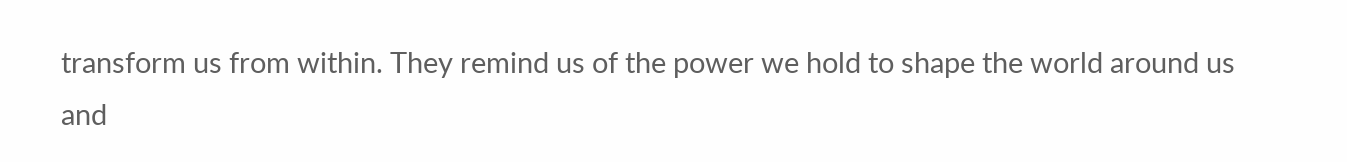transform us from within. They remind us of the power we hold to shape the world around us and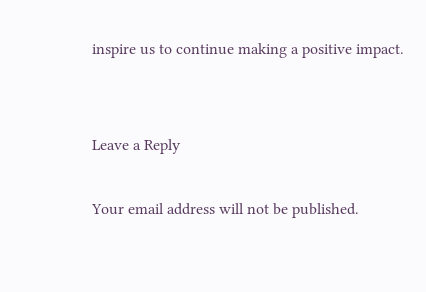inspire us to continue making a positive impact.


Leave a Reply

Your email address will not be published.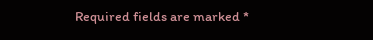Required fields are marked *